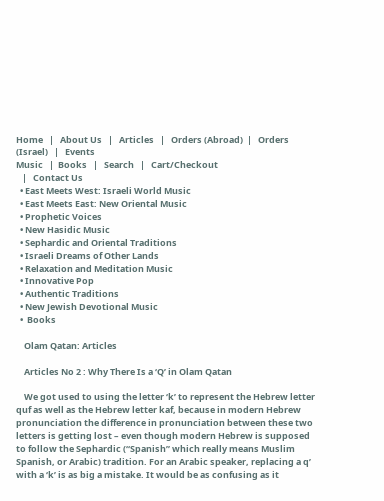Home   |   About Us   |   Articles   |   Orders (Abroad)  |   Orders (Israel)   |   Events
Music   |  Books   |   Search   |   Cart/Checkout
   |   Contact Us
  • East Meets West: Israeli World Music
  • East Meets East: New Oriental Music
  • Prophetic Voices
  • New Hasidic Music
  • Sephardic and Oriental Traditions
  • Israeli Dreams of Other Lands
  • Relaxation and Meditation Music
  • Innovative Pop
  • Authentic Traditions
  • New Jewish Devotional Music
  •  Books

    Olam Qatan: Articles

    Articles No 2 : Why There Is a ‘Q’ in Olam Qatan

    We got used to using the letter ‘k’ to represent the Hebrew letter quf as well as the Hebrew letter kaf, because in modern Hebrew pronunciation the difference in pronunciation between these two letters is getting lost – even though modern Hebrew is supposed to follow the Sephardic (“Spanish” which really means Muslim Spanish, or Arabic) tradition. For an Arabic speaker, replacing a q’ with a ‘k’ is as big a mistake. It would be as confusing as it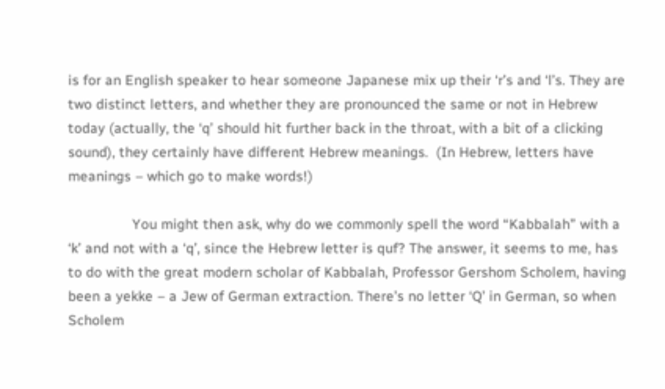is for an English speaker to hear someone Japanese mix up their ‘r’s and ‘l’s. They are two distinct letters, and whether they are pronounced the same or not in Hebrew today (actually, the ‘q’ should hit further back in the throat, with a bit of a clicking sound), they certainly have different Hebrew meanings.  (In Hebrew, letters have meanings – which go to make words!)

                You might then ask, why do we commonly spell the word “Kabbalah” with a ‘k’ and not with a ‘q’, since the Hebrew letter is quf? The answer, it seems to me, has to do with the great modern scholar of Kabbalah, Professor Gershom Scholem, having been a yekke – a Jew of German extraction. There’s no letter ‘Q’ in German, so when Scholem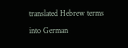translated Hebrew terms into German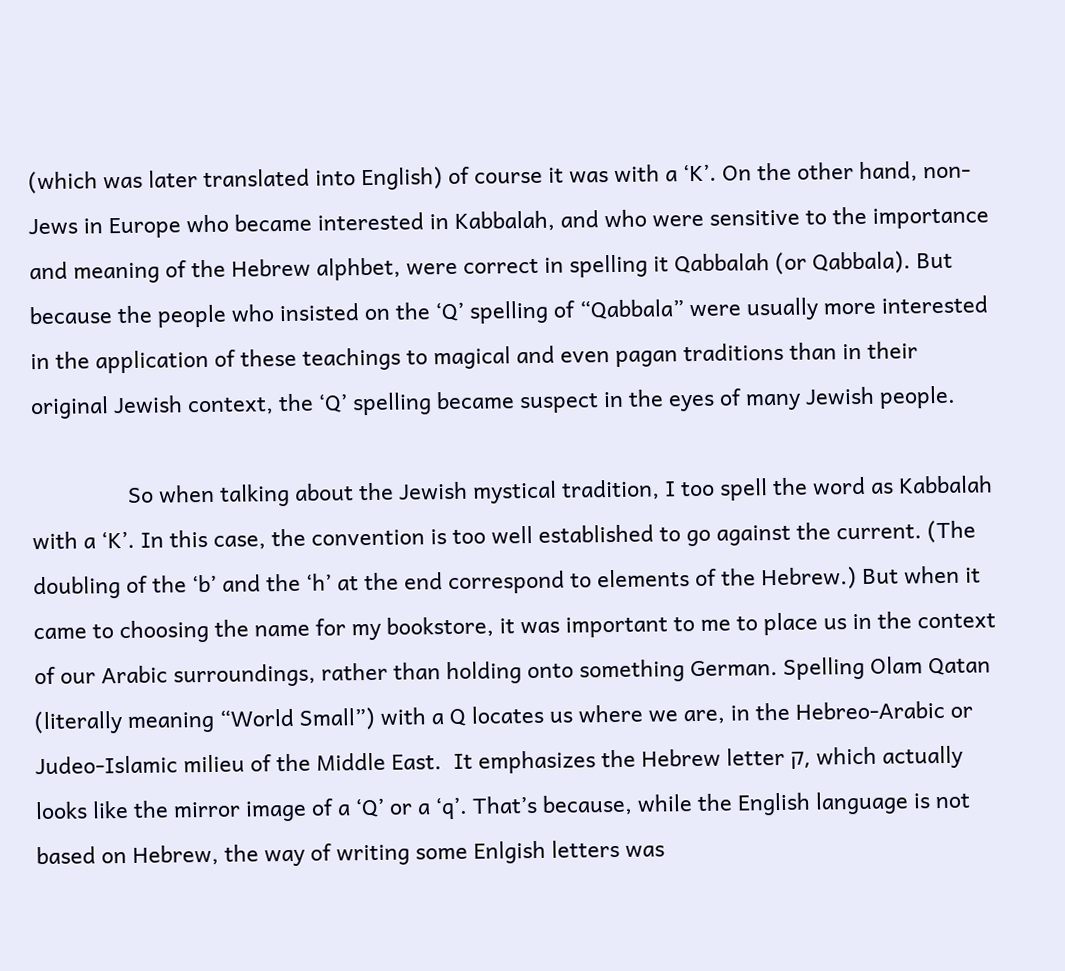(which was later translated into English) of course it was with a ‘K’. On the other hand, non-Jews in Europe who became interested in Kabbalah, and who were sensitive to the importance and meaning of the Hebrew alphbet, were correct in spelling it Qabbalah (or Qabbala). But because the people who insisted on the ‘Q’ spelling of “Qabbala” were usually more interested in the application of these teachings to magical and even pagan traditions than in their original Jewish context, the ‘Q’ spelling became suspect in the eyes of many Jewish people.

                So when talking about the Jewish mystical tradition, I too spell the word as Kabbalah with a ‘K’. In this case, the convention is too well established to go against the current. (The doubling of the ‘b’ and the ‘h’ at the end correspond to elements of the Hebrew.) But when it came to choosing the name for my bookstore, it was important to me to place us in the context of our Arabic surroundings, rather than holding onto something German. Spelling Olam Qatan (literally meaning “World Small”) with a Q locates us where we are, in the Hebreo-Arabic or Judeo-Islamic milieu of the Middle East.  It emphasizes the Hebrew letter ק, which actually looks like the mirror image of a ‘Q’ or a ‘q’. That’s because, while the English language is not based on Hebrew, the way of writing some Enlgish letters was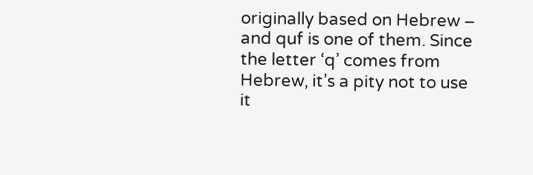originally based on Hebrew – and quf is one of them. Since the letter ‘q’ comes from Hebrew, it’s a pity not to use it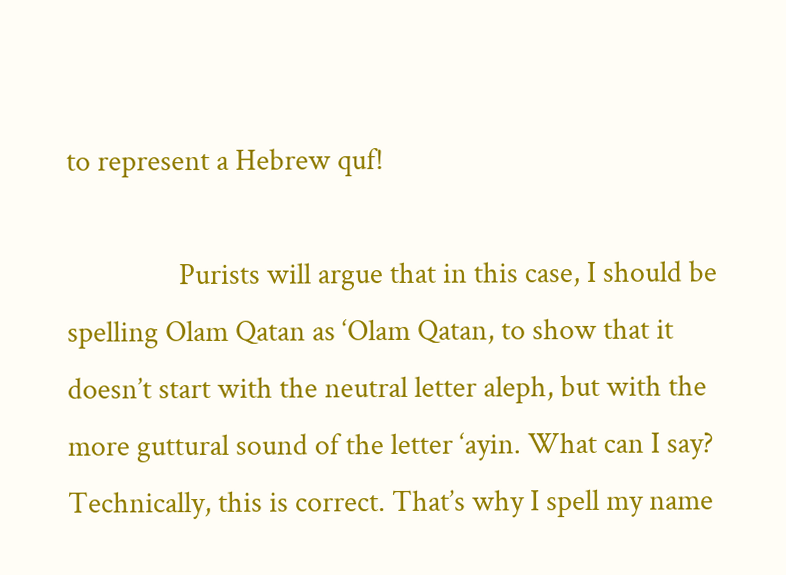to represent a Hebrew quf!

                Purists will argue that in this case, I should be spelling Olam Qatan as ‘Olam Qatan, to show that it doesn’t start with the neutral letter aleph, but with the more guttural sound of the letter ‘ayin. What can I say? Technically, this is correct. That’s why I spell my name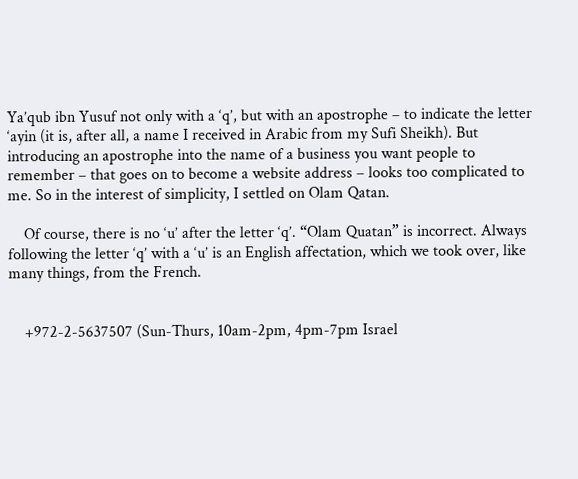Ya’qub ibn Yusuf not only with a ‘q’, but with an apostrophe – to indicate the letter ‘ayin (it is, after all, a name I received in Arabic from my Sufi Sheikh). But introducing an apostrophe into the name of a business you want people to remember – that goes on to become a website address – looks too complicated to me. So in the interest of simplicity, I settled on Olam Qatan.

    Of course, there is no ‘u’ after the letter ‘q’. “Olam Quatan” is incorrect. Always following the letter ‘q’ with a ‘u’ is an English affectation, which we took over, like many things, from the French.


    +972-2-5637507 (Sun-Thurs, 10am-2pm, 4pm-7pm Israel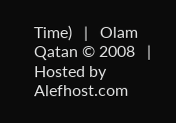Time)   |   Olam Qatan © 2008   |   Hosted by Alefhost.com